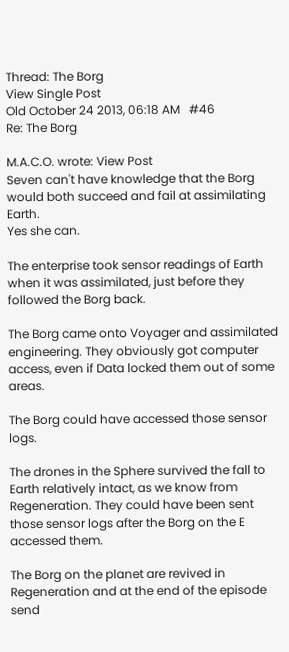Thread: The Borg
View Single Post
Old October 24 2013, 06:18 AM   #46
Re: The Borg

M.A.C.O. wrote: View Post
Seven can't have knowledge that the Borg would both succeed and fail at assimilating Earth.
Yes she can.

The enterprise took sensor readings of Earth when it was assimilated, just before they followed the Borg back.

The Borg came onto Voyager and assimilated engineering. They obviously got computer access, even if Data locked them out of some areas.

The Borg could have accessed those sensor logs.

The drones in the Sphere survived the fall to Earth relatively intact, as we know from Regeneration. They could have been sent those sensor logs after the Borg on the E accessed them.

The Borg on the planet are revived in Regeneration and at the end of the episode send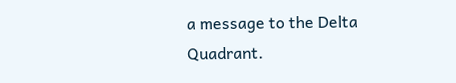a message to the Delta Quadrant.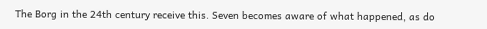The Borg in the 24th century receive this. Seven becomes aware of what happened, as do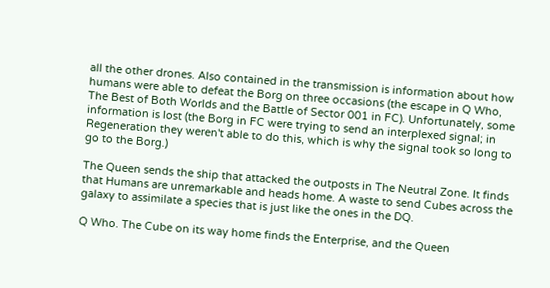all the other drones. Also contained in the transmission is information about how humans were able to defeat the Borg on three occasions (the escape in Q Who, The Best of Both Worlds and the Battle of Sector 001 in FC). Unfortunately, some information is lost (the Borg in FC were trying to send an interplexed signal; in Regeneration they weren't able to do this, which is why the signal took so long to go to the Borg.)

The Queen sends the ship that attacked the outposts in The Neutral Zone. It finds that Humans are unremarkable and heads home. A waste to send Cubes across the galaxy to assimilate a species that is just like the ones in the DQ.

Q Who. The Cube on its way home finds the Enterprise, and the Queen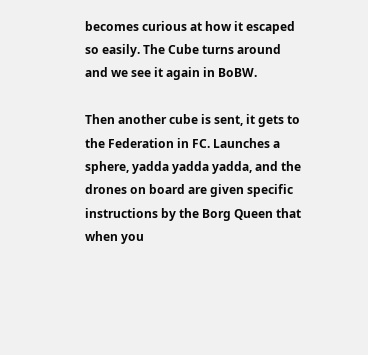becomes curious at how it escaped so easily. The Cube turns around and we see it again in BoBW.

Then another cube is sent, it gets to the Federation in FC. Launches a sphere, yadda yadda yadda, and the drones on board are given specific instructions by the Borg Queen that when you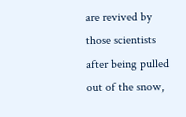are revived by those scientists after being pulled out of the snow,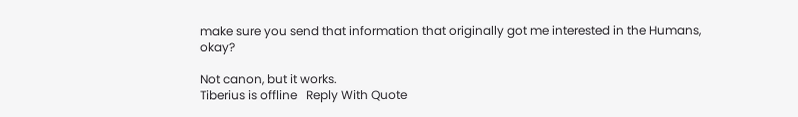make sure you send that information that originally got me interested in the Humans, okay?

Not canon, but it works.
Tiberius is offline   Reply With Quote